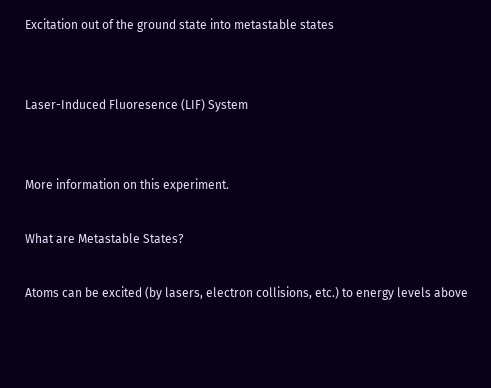Excitation out of the ground state into metastable states


Laser-Induced Fluoresence (LIF) System


More information on this experiment.

What are Metastable States?

Atoms can be excited (by lasers, electron collisions, etc.) to energy levels above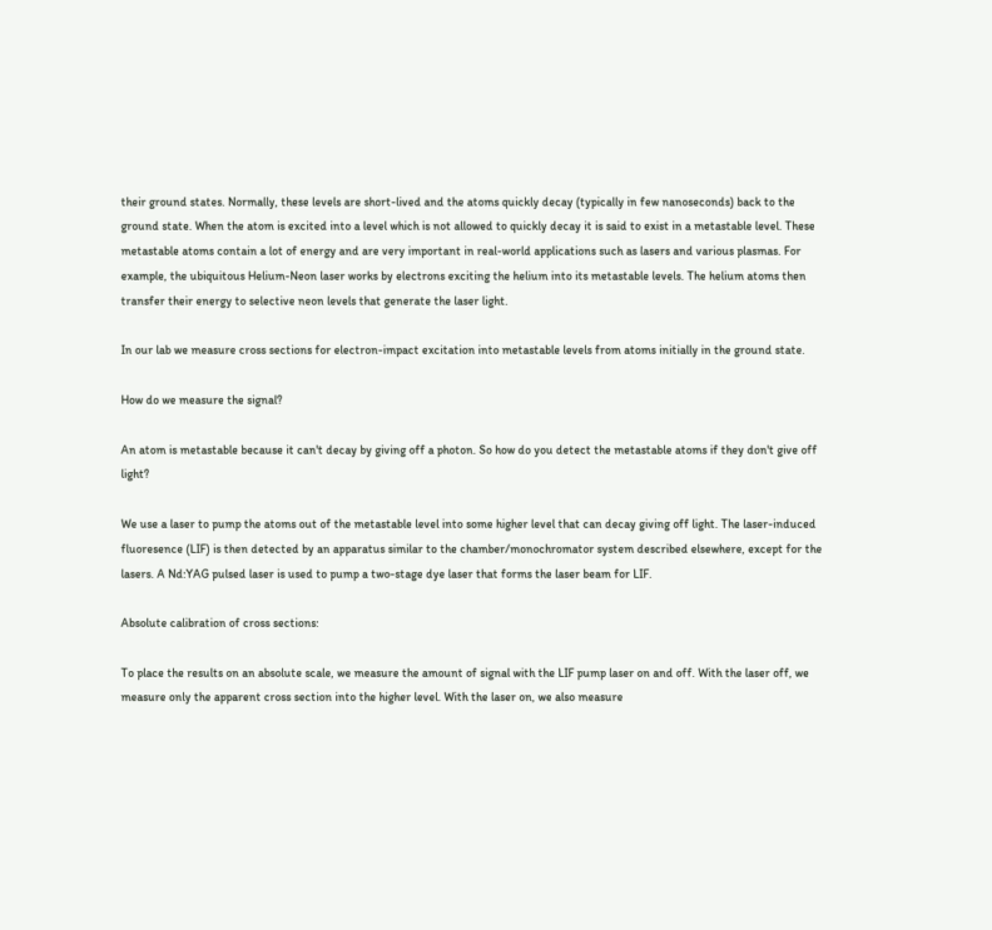their ground states. Normally, these levels are short-lived and the atoms quickly decay (typically in few nanoseconds) back to the ground state. When the atom is excited into a level which is not allowed to quickly decay it is said to exist in a metastable level. These metastable atoms contain a lot of energy and are very important in real-world applications such as lasers and various plasmas. For example, the ubiquitous Helium-Neon laser works by electrons exciting the helium into its metastable levels. The helium atoms then transfer their energy to selective neon levels that generate the laser light.

In our lab we measure cross sections for electron-impact excitation into metastable levels from atoms initially in the ground state.

How do we measure the signal?

An atom is metastable because it can't decay by giving off a photon. So how do you detect the metastable atoms if they don't give off light?

We use a laser to pump the atoms out of the metastable level into some higher level that can decay giving off light. The laser-induced fluoresence (LIF) is then detected by an apparatus similar to the chamber/monochromator system described elsewhere, except for the lasers. A Nd:YAG pulsed laser is used to pump a two-stage dye laser that forms the laser beam for LIF.

Absolute calibration of cross sections:

To place the results on an absolute scale, we measure the amount of signal with the LIF pump laser on and off. With the laser off, we measure only the apparent cross section into the higher level. With the laser on, we also measure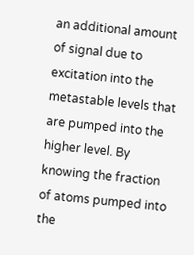an additional amount of signal due to excitation into the metastable levels that are pumped into the higher level. By knowing the fraction of atoms pumped into the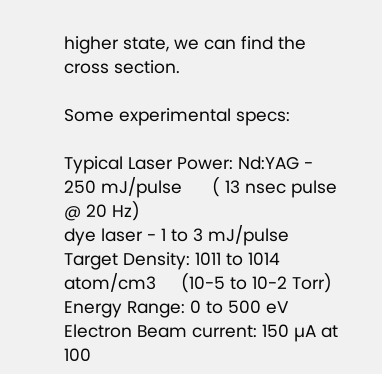higher state, we can find the cross section.

Some experimental specs:

Typical Laser Power: Nd:YAG - 250 mJ/pulse      ( 13 nsec pulse @ 20 Hz)
dye laser - 1 to 3 mJ/pulse
Target Density: 1011 to 1014 atom/cm3     (10-5 to 10-2 Torr)
Energy Range: 0 to 500 eV
Electron Beam current: 150 µA at 100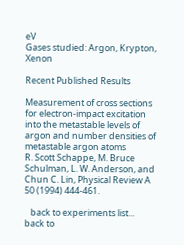eV
Gases studied: Argon, Krypton, Xenon

Recent Published Results

Measurement of cross sections for electron-impact excitation into the metastable levels of argon and number densities of metastable argon atoms
R. Scott Schappe, M. Bruce Schulman, L. W. Anderson, and Chun C. Lin, Physical Review A 50 (1994) 444-461.

   back to experiments list...    back to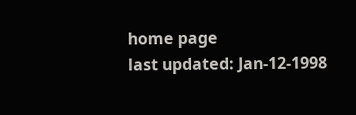home page
last updated: Jan-12-1998